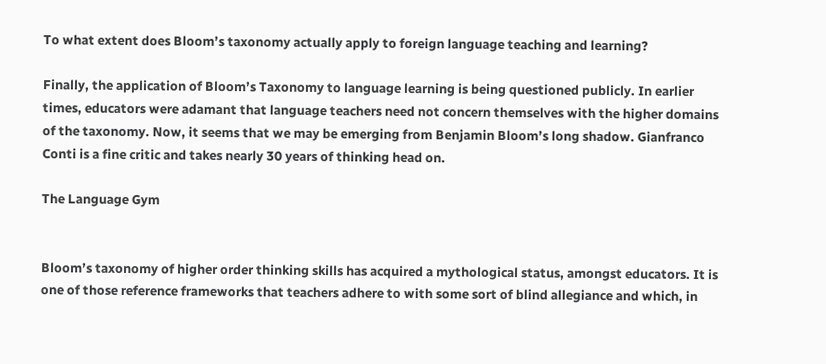To what extent does Bloom’s taxonomy actually apply to foreign language teaching and learning?

Finally, the application of Bloom’s Taxonomy to language learning is being questioned publicly. In earlier times, educators were adamant that language teachers need not concern themselves with the higher domains of the taxonomy. Now, it seems that we may be emerging from Benjamin Bloom’s long shadow. Gianfranco Conti is a fine critic and takes nearly 30 years of thinking head on.

The Language Gym


Bloom’s taxonomy of higher order thinking skills has acquired a mythological status, amongst educators. It is one of those reference frameworks that teachers adhere to with some sort of blind allegiance and which, in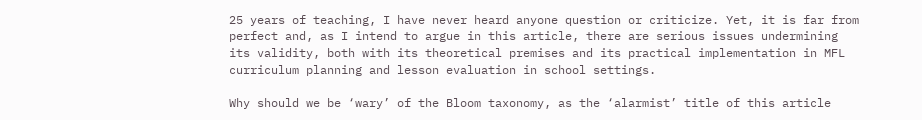25 years of teaching, I have never heard anyone question or criticize. Yet, it is far from perfect and, as I intend to argue in this article, there are serious issues undermining its validity, both with its theoretical premises and its practical implementation in MFL curriculum planning and lesson evaluation in school settings.

Why should we be ‘wary’ of the Bloom taxonomy, as the ‘alarmist’ title of this article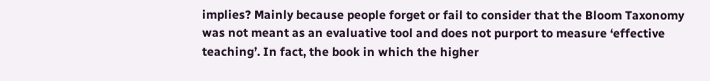implies? Mainly because people forget or fail to consider that the Bloom Taxonomy was not meant as an evaluative tool and does not purport to measure ‘effective teaching’. In fact, the book in which the higher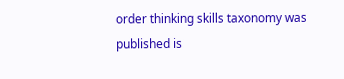order thinking skills taxonomy was published is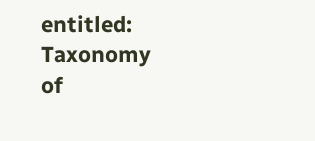entitled: Taxonomy of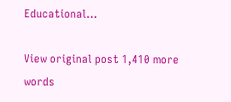Educational…

View original post 1,410 more words